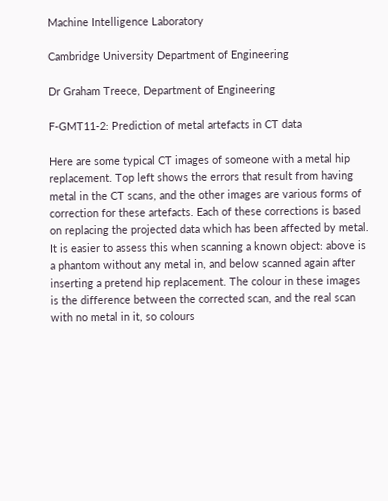Machine Intelligence Laboratory

Cambridge University Department of Engineering

Dr Graham Treece, Department of Engineering

F-GMT11-2: Prediction of metal artefacts in CT data

Here are some typical CT images of someone with a metal hip replacement. Top left shows the errors that result from having metal in the CT scans, and the other images are various forms of correction for these artefacts. Each of these corrections is based on replacing the projected data which has been affected by metal. It is easier to assess this when scanning a known object: above is a phantom without any metal in, and below scanned again after inserting a pretend hip replacement. The colour in these images is the difference between the corrected scan, and the real scan with no metal in it, so colours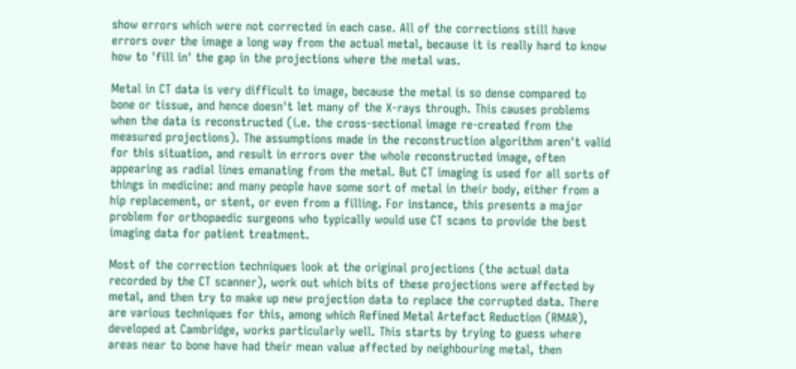show errors which were not corrected in each case. All of the corrections still have errors over the image a long way from the actual metal, because it is really hard to know how to 'fill in' the gap in the projections where the metal was.

Metal in CT data is very difficult to image, because the metal is so dense compared to bone or tissue, and hence doesn't let many of the X-rays through. This causes problems when the data is reconstructed (i.e. the cross-sectional image re-created from the measured projections). The assumptions made in the reconstruction algorithm aren't valid for this situation, and result in errors over the whole reconstructed image, often appearing as radial lines emanating from the metal. But CT imaging is used for all sorts of things in medicine: and many people have some sort of metal in their body, either from a hip replacement, or stent, or even from a filling. For instance, this presents a major problem for orthopaedic surgeons who typically would use CT scans to provide the best imaging data for patient treatment.

Most of the correction techniques look at the original projections (the actual data recorded by the CT scanner), work out which bits of these projections were affected by metal, and then try to make up new projection data to replace the corrupted data. There are various techniques for this, among which Refined Metal Artefact Reduction (RMAR), developed at Cambridge, works particularly well. This starts by trying to guess where areas near to bone have had their mean value affected by neighbouring metal, then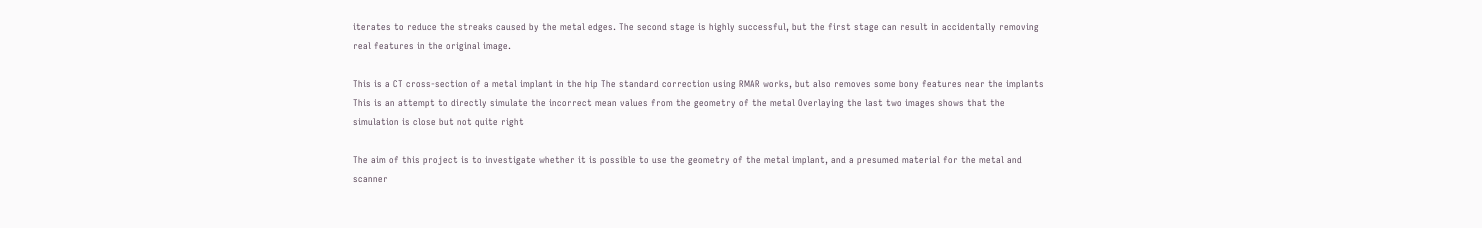iterates to reduce the streaks caused by the metal edges. The second stage is highly successful, but the first stage can result in accidentally removing real features in the original image.

This is a CT cross-section of a metal implant in the hip The standard correction using RMAR works, but also removes some bony features near the implants This is an attempt to directly simulate the incorrect mean values from the geometry of the metal Overlaying the last two images shows that the simulation is close but not quite right

The aim of this project is to investigate whether it is possible to use the geometry of the metal implant, and a presumed material for the metal and scanner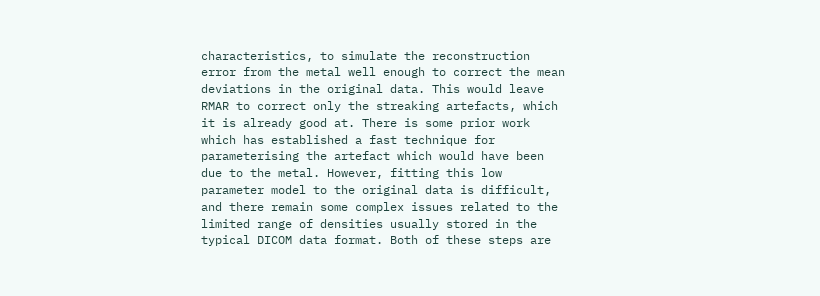characteristics, to simulate the reconstruction error from the metal well enough to correct the mean deviations in the original data. This would leave RMAR to correct only the streaking artefacts, which it is already good at. There is some prior work which has established a fast technique for parameterising the artefact which would have been due to the metal. However, fitting this low parameter model to the original data is difficult, and there remain some complex issues related to the limited range of densities usually stored in the typical DICOM data format. Both of these steps are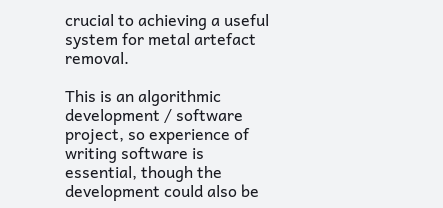crucial to achieving a useful system for metal artefact removal.

This is an algorithmic development / software project, so experience of writing software is essential, though the development could also be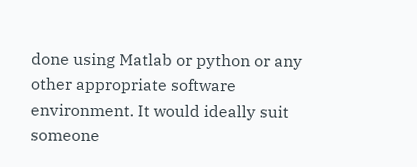done using Matlab or python or any other appropriate software environment. It would ideally suit someone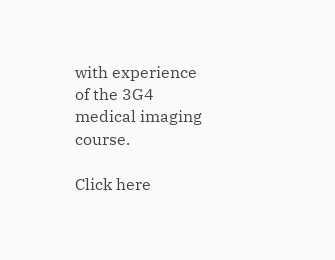with experience of the 3G4 medical imaging course.

Click here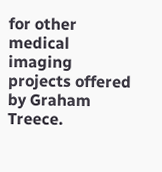for other medical imaging projects offered by Graham Treece.